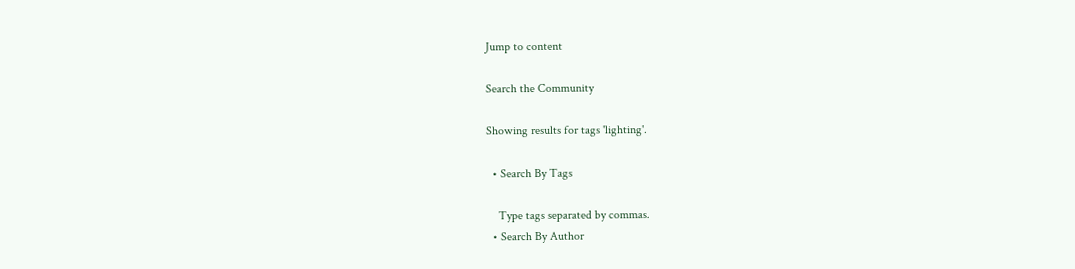Jump to content

Search the Community

Showing results for tags 'lighting'.

  • Search By Tags

    Type tags separated by commas.
  • Search By Author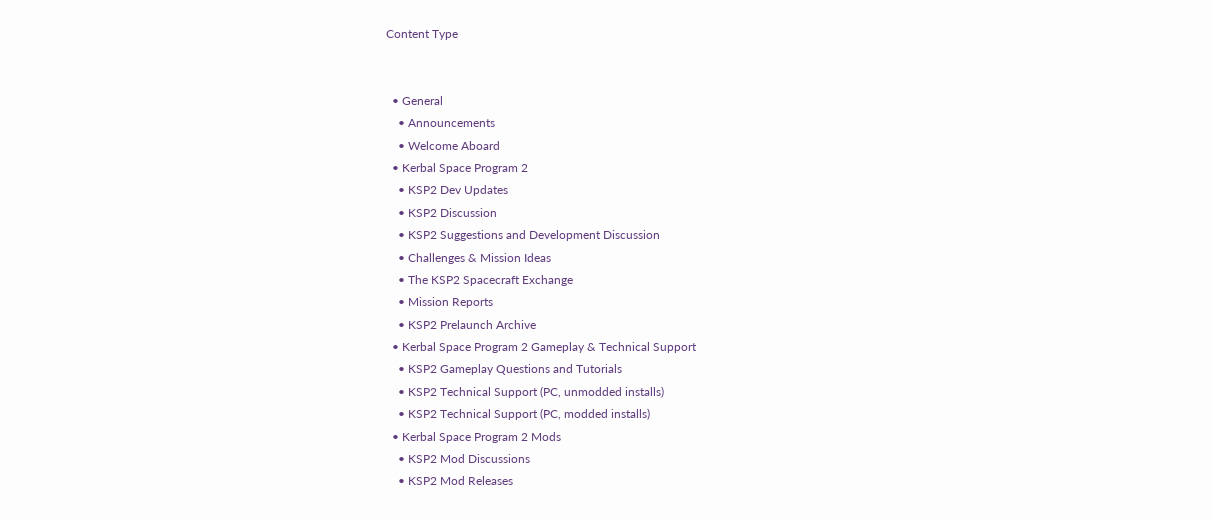Content Type


  • General
    • Announcements
    • Welcome Aboard
  • Kerbal Space Program 2
    • KSP2 Dev Updates
    • KSP2 Discussion
    • KSP2 Suggestions and Development Discussion
    • Challenges & Mission Ideas
    • The KSP2 Spacecraft Exchange
    • Mission Reports
    • KSP2 Prelaunch Archive
  • Kerbal Space Program 2 Gameplay & Technical Support
    • KSP2 Gameplay Questions and Tutorials
    • KSP2 Technical Support (PC, unmodded installs)
    • KSP2 Technical Support (PC, modded installs)
  • Kerbal Space Program 2 Mods
    • KSP2 Mod Discussions
    • KSP2 Mod Releases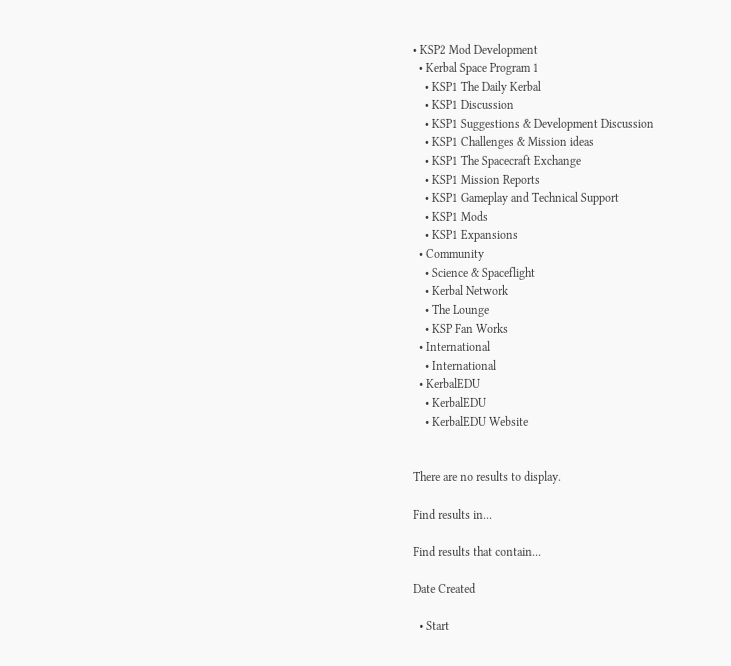• KSP2 Mod Development
  • Kerbal Space Program 1
    • KSP1 The Daily Kerbal
    • KSP1 Discussion
    • KSP1 Suggestions & Development Discussion
    • KSP1 Challenges & Mission ideas
    • KSP1 The Spacecraft Exchange
    • KSP1 Mission Reports
    • KSP1 Gameplay and Technical Support
    • KSP1 Mods
    • KSP1 Expansions
  • Community
    • Science & Spaceflight
    • Kerbal Network
    • The Lounge
    • KSP Fan Works
  • International
    • International
  • KerbalEDU
    • KerbalEDU
    • KerbalEDU Website


There are no results to display.

Find results in...

Find results that contain...

Date Created

  • Start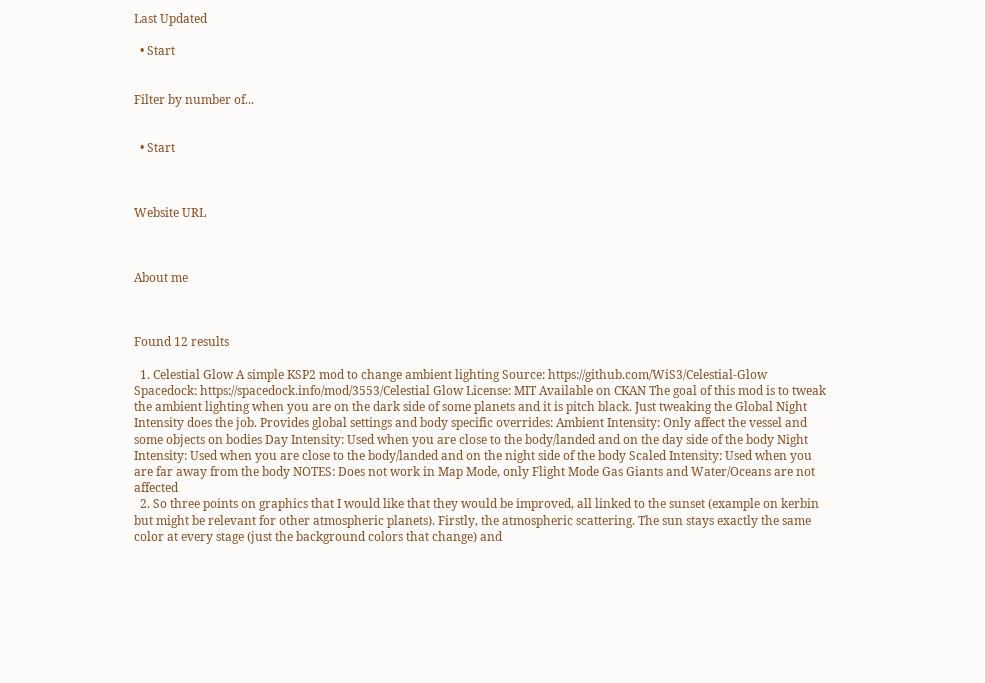Last Updated

  • Start


Filter by number of...


  • Start



Website URL



About me



Found 12 results

  1. Celestial Glow A simple KSP2 mod to change ambient lighting Source: https://github.com/WiS3/Celestial-Glow Spacedock: https://spacedock.info/mod/3553/Celestial Glow License: MIT Available on CKAN The goal of this mod is to tweak the ambient lighting when you are on the dark side of some planets and it is pitch black. Just tweaking the Global Night Intensity does the job. Provides global settings and body specific overrides: Ambient Intensity: Only affect the vessel and some objects on bodies Day Intensity: Used when you are close to the body/landed and on the day side of the body Night Intensity: Used when you are close to the body/landed and on the night side of the body Scaled Intensity: Used when you are far away from the body NOTES: Does not work in Map Mode, only Flight Mode Gas Giants and Water/Oceans are not affected
  2. So three points on graphics that I would like that they would be improved, all linked to the sunset (example on kerbin but might be relevant for other atmospheric planets). Firstly, the atmospheric scattering. The sun stays exactly the same color at every stage (just the background colors that change) and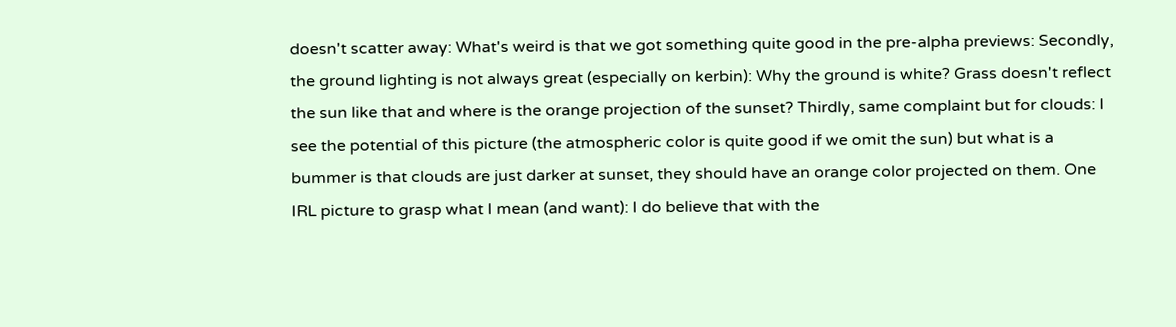doesn't scatter away: What's weird is that we got something quite good in the pre-alpha previews: Secondly, the ground lighting is not always great (especially on kerbin): Why the ground is white? Grass doesn't reflect the sun like that and where is the orange projection of the sunset? Thirdly, same complaint but for clouds: I see the potential of this picture (the atmospheric color is quite good if we omit the sun) but what is a bummer is that clouds are just darker at sunset, they should have an orange color projected on them. One IRL picture to grasp what I mean (and want): I do believe that with the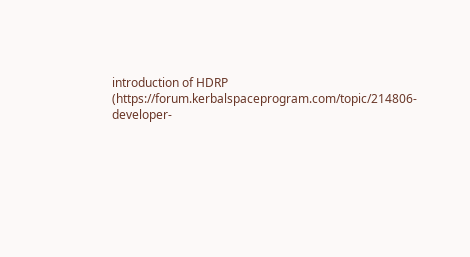introduction of HDRP (https://forum.kerbalspaceprogram.com/topic/214806-developer-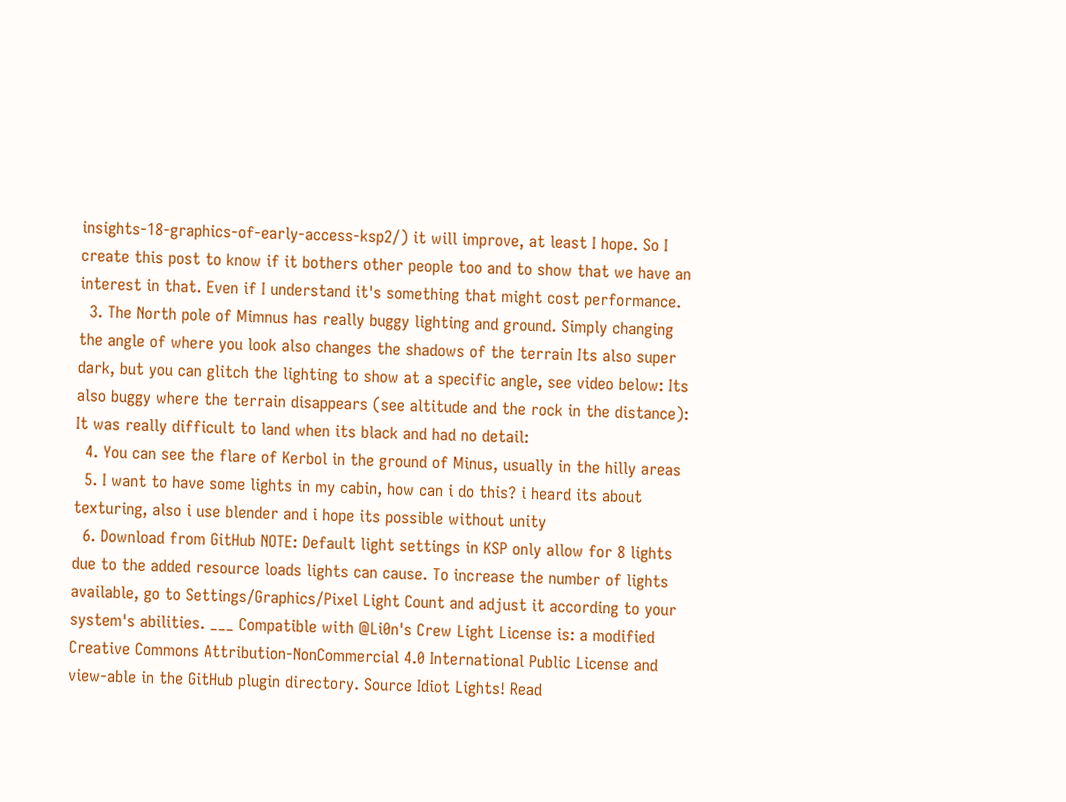insights-18-graphics-of-early-access-ksp2/) it will improve, at least I hope. So I create this post to know if it bothers other people too and to show that we have an interest in that. Even if I understand it's something that might cost performance.
  3. The North pole of Mimnus has really buggy lighting and ground. Simply changing the angle of where you look also changes the shadows of the terrain Its also super dark, but you can glitch the lighting to show at a specific angle, see video below: Its also buggy where the terrain disappears (see altitude and the rock in the distance): It was really difficult to land when its black and had no detail:
  4. You can see the flare of Kerbol in the ground of Minus, usually in the hilly areas
  5. I want to have some lights in my cabin, how can i do this? i heard its about texturing, also i use blender and i hope its possible without unity
  6. Download from GitHub NOTE: Default light settings in KSP only allow for 8 lights due to the added resource loads lights can cause. To increase the number of lights available, go to Settings/Graphics/Pixel Light Count and adjust it according to your system's abilities. ___ Compatible with @Li0n's Crew Light License is: a modified Creative Commons Attribution-NonCommercial 4.0 International Public License and view-able in the GitHub plugin directory. Source Idiot Lights! Read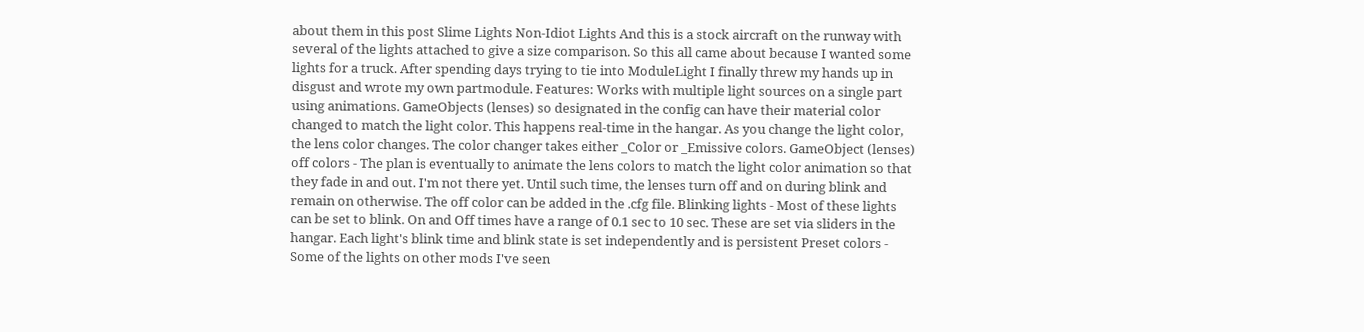about them in this post Slime Lights Non-Idiot Lights And this is a stock aircraft on the runway with several of the lights attached to give a size comparison. So this all came about because I wanted some lights for a truck. After spending days trying to tie into ModuleLight I finally threw my hands up in disgust and wrote my own partmodule. Features: Works with multiple light sources on a single part using animations. GameObjects (lenses) so designated in the config can have their material color changed to match the light color. This happens real-time in the hangar. As you change the light color, the lens color changes. The color changer takes either _Color or _Emissive colors. GameObject (lenses) off colors - The plan is eventually to animate the lens colors to match the light color animation so that they fade in and out. I'm not there yet. Until such time, the lenses turn off and on during blink and remain on otherwise. The off color can be added in the .cfg file. Blinking lights - Most of these lights can be set to blink. On and Off times have a range of 0.1 sec to 10 sec. These are set via sliders in the hangar. Each light's blink time and blink state is set independently and is persistent Preset colors - Some of the lights on other mods I've seen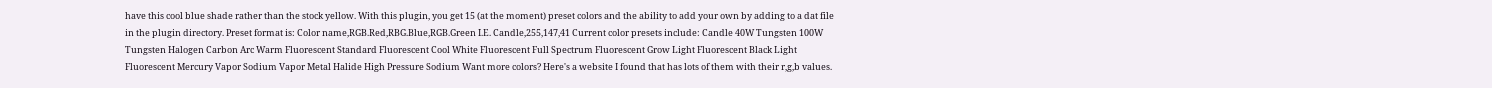have this cool blue shade rather than the stock yellow. With this plugin, you get 15 (at the moment) preset colors and the ability to add your own by adding to a dat file in the plugin directory. Preset format is: Color name,RGB.Red,RBG.Blue,RGB.Green I.E. Candle,255,147,41 Current color presets include: Candle 40W Tungsten 100W Tungsten Halogen Carbon Arc Warm Fluorescent Standard Fluorescent Cool White Fluorescent Full Spectrum Fluorescent Grow Light Fluorescent Black Light Fluorescent Mercury Vapor Sodium Vapor Metal Halide High Pressure Sodium Want more colors? Here's a website I found that has lots of them with their r,g,b values.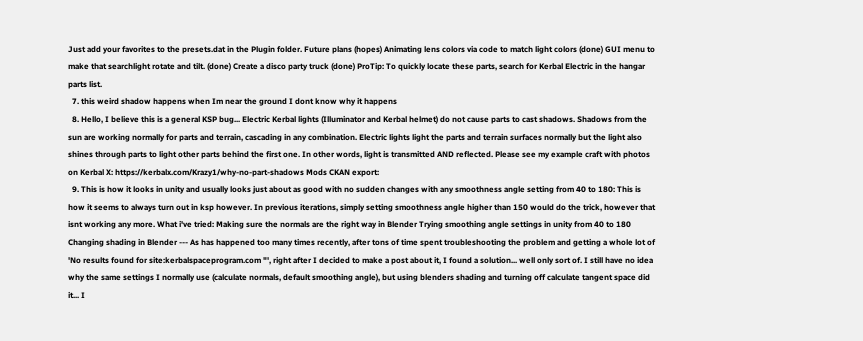Just add your favorites to the presets.dat in the Plugin folder. Future plans (hopes) Animating lens colors via code to match light colors (done) GUI menu to make that searchlight rotate and tilt. (done) Create a disco party truck (done) ProTip: To quickly locate these parts, search for Kerbal Electric in the hangar parts list.
  7. this weird shadow happens when Im near the ground I dont know why it happens
  8. Hello, I believe this is a general KSP bug... Electric Kerbal lights (Illuminator and Kerbal helmet) do not cause parts to cast shadows. Shadows from the sun are working normally for parts and terrain, cascading in any combination. Electric lights light the parts and terrain surfaces normally but the light also shines through parts to light other parts behind the first one. In other words, light is transmitted AND reflected. Please see my example craft with photos on Kerbal X: https://kerbalx.com/Krazy1/why-no-part-shadows Mods CKAN export:
  9. This is how it looks in unity and usually looks just about as good with no sudden changes with any smoothness angle setting from 40 to 180: This is how it seems to always turn out in ksp however. In previous iterations, simply setting smoothness angle higher than 150 would do the trick, however that isnt working any more. What i've tried: Making sure the normals are the right way in Blender Trying smoothing angle settings in unity from 40 to 180 Changing shading in Blender --- As has happened too many times recently, after tons of time spent troubleshooting the problem and getting a whole lot of 'No results found for site:kerbalspaceprogram.com "', right after I decided to make a post about it, I found a solution... well only sort of. I still have no idea why the same settings I normally use (calculate normals, default smoothing angle), but using blenders shading and turning off calculate tangent space did it... I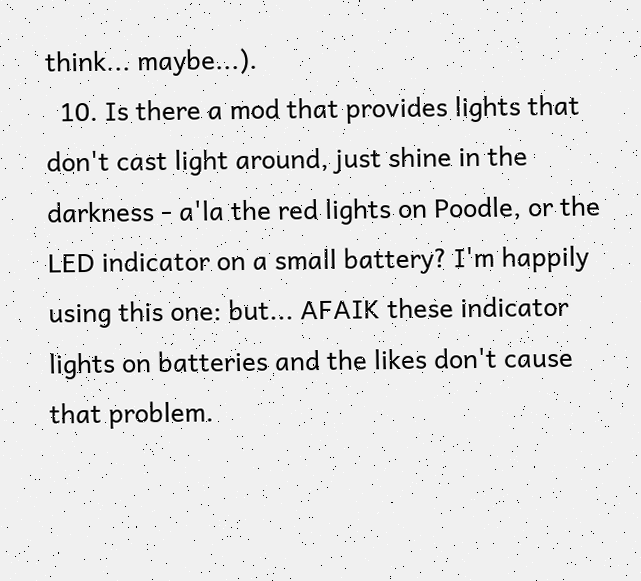think... maybe...).
  10. Is there a mod that provides lights that don't cast light around, just shine in the darkness - a'la the red lights on Poodle, or the LED indicator on a small battery? I'm happily using this one: but... AFAIK these indicator lights on batteries and the likes don't cause that problem.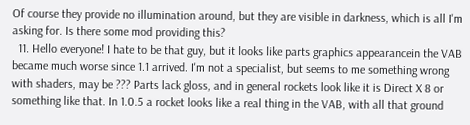Of course they provide no illumination around, but they are visible in darkness, which is all I'm asking for. Is there some mod providing this?
  11. Hello everyone! I hate to be that guy, but it looks like parts graphics appearancein the VAB became much worse since 1.1 arrived. I'm not a specialist, but seems to me something wrong with shaders, may be ??? Parts lack gloss, and in general rockets look like it is Direct X 8 or something like that. In 1.0.5 a rocket looks like a real thing in the VAB, with all that ground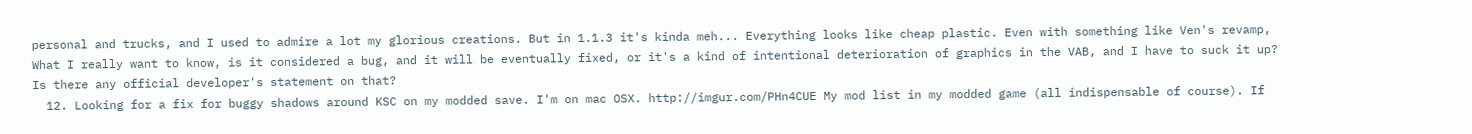personal and trucks, and I used to admire a lot my glorious creations. But in 1.1.3 it's kinda meh... Everything looks like cheap plastic. Even with something like Ven's revamp, What I really want to know, is it considered a bug, and it will be eventually fixed, or it's a kind of intentional deterioration of graphics in the VAB, and I have to suck it up? Is there any official developer's statement on that?
  12. Looking for a fix for buggy shadows around KSC on my modded save. I'm on mac OSX. http://imgur.com/PHn4CUE My mod list in my modded game (all indispensable of course). If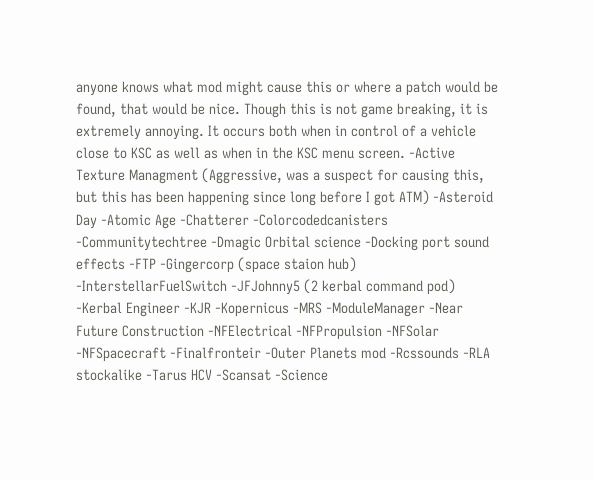anyone knows what mod might cause this or where a patch would be found, that would be nice. Though this is not game breaking, it is extremely annoying. It occurs both when in control of a vehicle close to KSC as well as when in the KSC menu screen. -Active Texture Managment (Aggressive, was a suspect for causing this, but this has been happening since long before I got ATM) -Asteroid Day -Atomic Age -Chatterer -Colorcodedcanisters -Communitytechtree -Dmagic Orbital science -Docking port sound effects -FTP -Gingercorp (space staion hub) -InterstellarFuelSwitch -JFJohnny5 (2 kerbal command pod) -Kerbal Engineer -KJR -Kopernicus -MRS -ModuleManager -Near Future Construction -NFElectrical -NFPropulsion -NFSolar -NFSpacecraft -Finalfronteir -Outer Planets mod -Rcssounds -RLA stockalike -Tarus HCV -Scansat -Science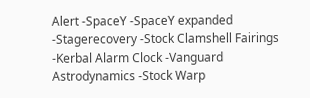Alert -SpaceY -SpaceY expanded -Stagerecovery -Stock Clamshell Fairings -Kerbal Alarm Clock -Vanguard Astrodynamics -Stock Warp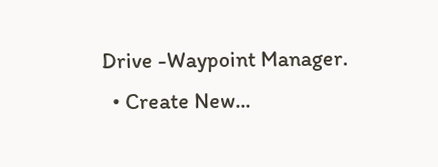Drive -Waypoint Manager.
  • Create New...